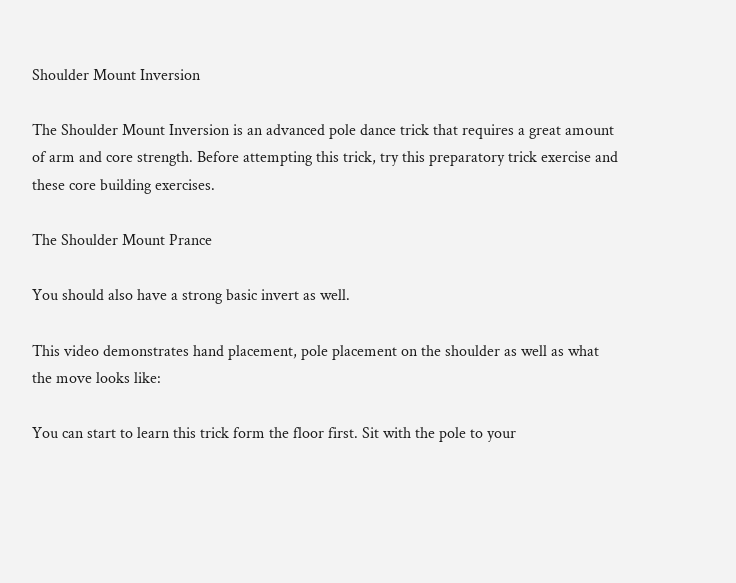Shoulder Mount Inversion

The Shoulder Mount Inversion is an advanced pole dance trick that requires a great amount of arm and core strength. Before attempting this trick, try this preparatory trick exercise and these core building exercises.

The Shoulder Mount Prance

You should also have a strong basic invert as well.

This video demonstrates hand placement, pole placement on the shoulder as well as what the move looks like:

You can start to learn this trick form the floor first. Sit with the pole to your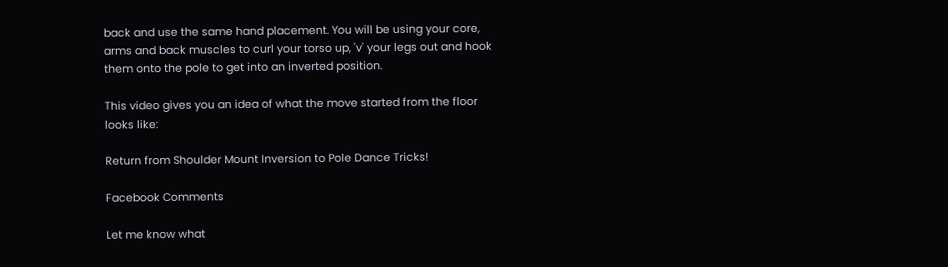back and use the same hand placement. You will be using your core, arms and back muscles to curl your torso up, 'v' your legs out and hook them onto the pole to get into an inverted position.

This video gives you an idea of what the move started from the floor looks like:

Return from Shoulder Mount Inversion to Pole Dance Tricks!

Facebook Comments

Let me know what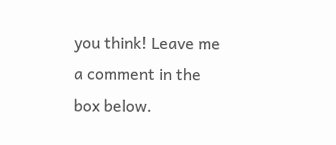you think! Leave me a comment in the box below.